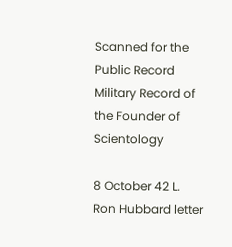Scanned for the Public Record
Military Record of the Founder of Scientology

8 October 42 L. Ron Hubbard letter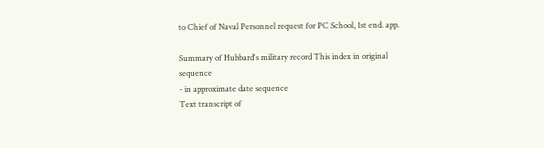to Chief of Naval Personnel request for PC School, 1st end. app.

Summary of Hubbard's military record This index in original sequence
- in approximate date sequence
Text transcript of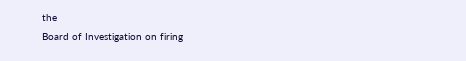the
Board of Investigation on firing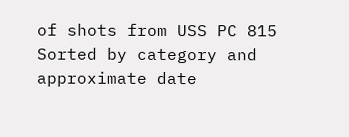of shots from USS PC 815
Sorted by category and approximate date